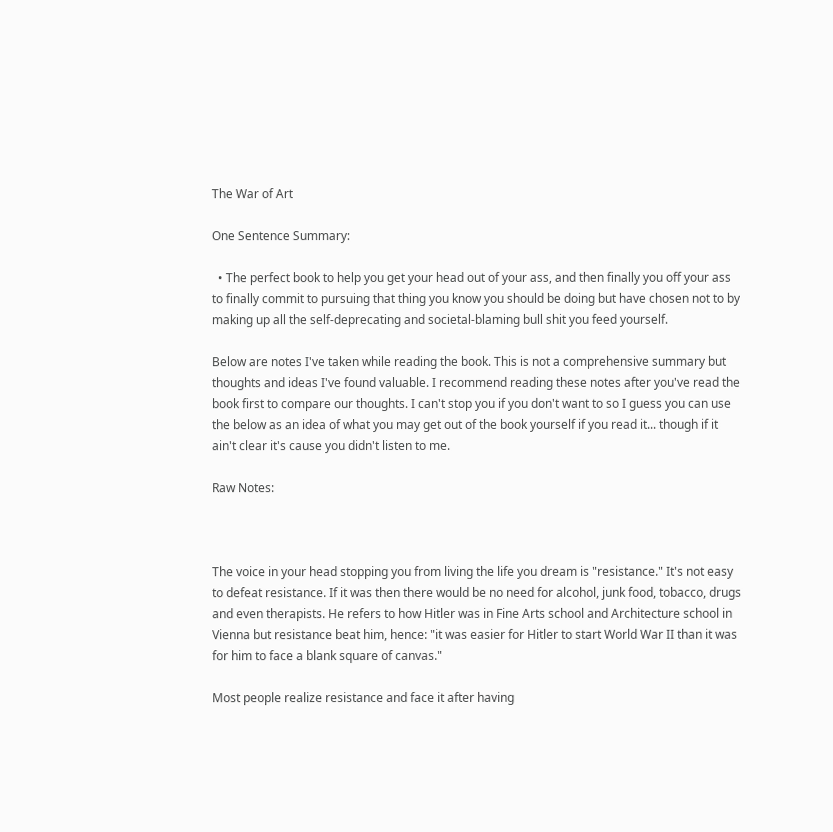The War of Art

One Sentence Summary:

  • The perfect book to help you get your head out of your ass, and then finally you off your ass to finally commit to pursuing that thing you know you should be doing but have chosen not to by making up all the self-deprecating and societal-blaming bull shit you feed yourself.

Below are notes I've taken while reading the book. This is not a comprehensive summary but thoughts and ideas I've found valuable. I recommend reading these notes after you've read the book first to compare our thoughts. I can't stop you if you don't want to so I guess you can use the below as an idea of what you may get out of the book yourself if you read it... though if it ain't clear it's cause you didn't listen to me.

Raw Notes:



The voice in your head stopping you from living the life you dream is "resistance." It's not easy to defeat resistance. If it was then there would be no need for alcohol, junk food, tobacco, drugs and even therapists. He refers to how Hitler was in Fine Arts school and Architecture school in Vienna but resistance beat him, hence: "it was easier for Hitler to start World War II than it was for him to face a blank square of canvas."

Most people realize resistance and face it after having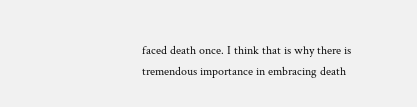faced death once. I think that is why there is tremendous importance in embracing death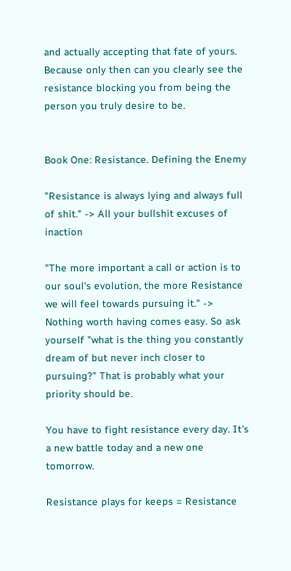and actually accepting that fate of yours. Because only then can you clearly see the resistance blocking you from being the person you truly desire to be.


Book One: Resistance. Defining the Enemy

"Resistance is always lying and always full of shit." -> All your bullshit excuses of inaction

"The more important a call or action is to our soul's evolution, the more Resistance we will feel towards pursuing it." -> Nothing worth having comes easy. So ask yourself "what is the thing you constantly dream of but never inch closer to pursuing?" That is probably what your priority should be.

You have to fight resistance every day. It's a new battle today and a new one tomorrow.

Resistance plays for keeps = Resistance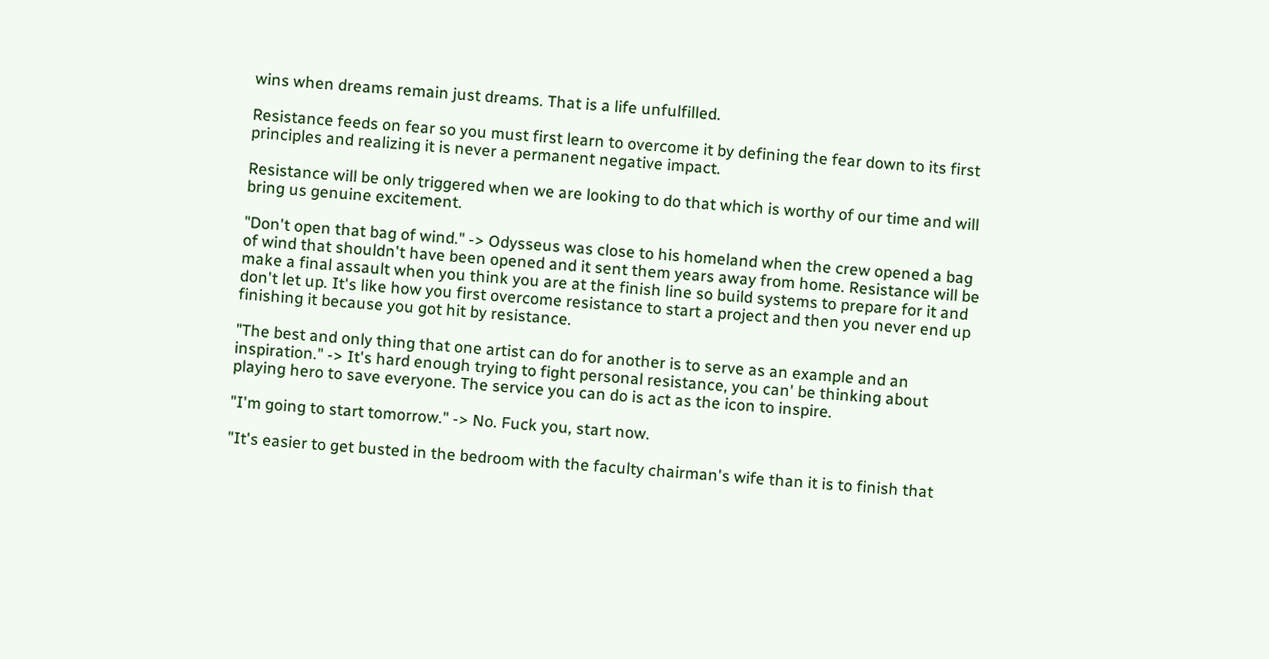wins when dreams remain just dreams. That is a life unfulfilled.

Resistance feeds on fear so you must first learn to overcome it by defining the fear down to its first principles and realizing it is never a permanent negative impact.

Resistance will be only triggered when we are looking to do that which is worthy of our time and will bring us genuine excitement.

"Don't open that bag of wind." -> Odysseus was close to his homeland when the crew opened a bag of wind that shouldn't have been opened and it sent them years away from home. Resistance will be make a final assault when you think you are at the finish line so build systems to prepare for it and don't let up. It's like how you first overcome resistance to start a project and then you never end up finishing it because you got hit by resistance.

"The best and only thing that one artist can do for another is to serve as an example and an inspiration." -> It's hard enough trying to fight personal resistance, you can' be thinking about playing hero to save everyone. The service you can do is act as the icon to inspire.

"I'm going to start tomorrow." -> No. Fuck you, start now.

"It's easier to get busted in the bedroom with the faculty chairman's wife than it is to finish that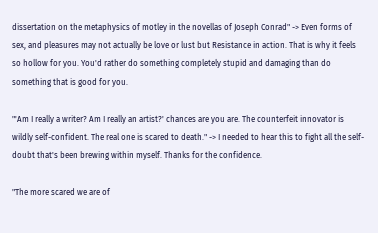dissertation on the metaphysics of motley in the novellas of Joseph Conrad" -> Even forms of sex, and pleasures may not actually be love or lust but Resistance in action. That is why it feels so hollow for you. You'd rather do something completely stupid and damaging than do something that is good for you.

"'Am I really a writer? Am I really an artist?' chances are you are. The counterfeit innovator is wildly self-confident. The real one is scared to death." -> I needed to hear this to fight all the self-doubt that's been brewing within myself. Thanks for the confidence.

"The more scared we are of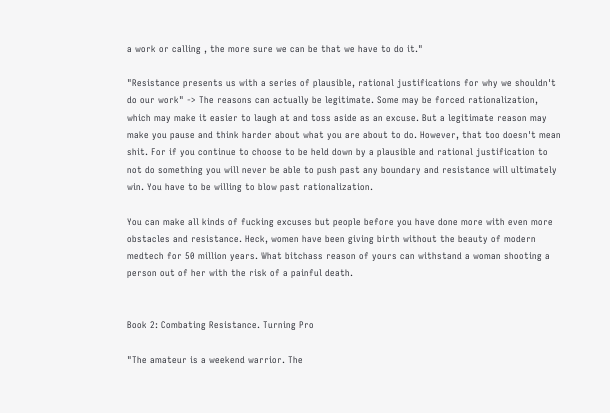a work or calling , the more sure we can be that we have to do it."

"Resistance presents us with a series of plausible, rational justifications for why we shouldn't do our work" -> The reasons can actually be legitimate. Some may be forced rationalization, which may make it easier to laugh at and toss aside as an excuse. But a legitimate reason may make you pause and think harder about what you are about to do. However, that too doesn't mean shit. For if you continue to choose to be held down by a plausible and rational justification to not do something you will never be able to push past any boundary and resistance will ultimately win. You have to be willing to blow past rationalization.

You can make all kinds of fucking excuses but people before you have done more with even more obstacles and resistance. Heck, women have been giving birth without the beauty of modern medtech for 50 million years. What bitchass reason of yours can withstand a woman shooting a person out of her with the risk of a painful death.


Book 2: Combating Resistance. Turning Pro

"The amateur is a weekend warrior. The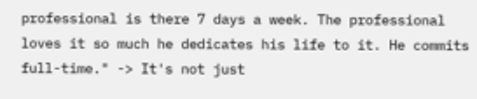professional is there 7 days a week. The professional loves it so much he dedicates his life to it. He commits full-time." -> It's not just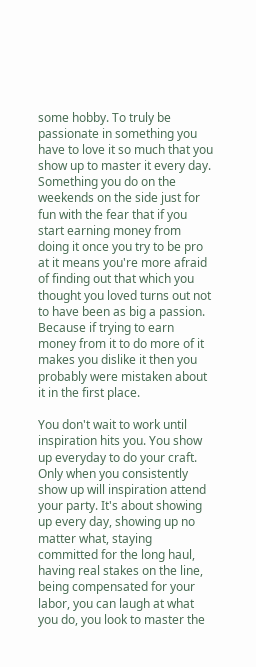some hobby. To truly be passionate in something you have to love it so much that you show up to master it every day. Something you do on the weekends on the side just for fun with the fear that if you start earning money from doing it once you try to be pro at it means you're more afraid of finding out that which you thought you loved turns out not to have been as big a passion. Because if trying to earn money from it to do more of it makes you dislike it then you probably were mistaken about it in the first place.

You don't wait to work until inspiration hits you. You show up everyday to do your craft. Only when you consistently show up will inspiration attend your party. It's about showing up every day, showing up no matter what, staying committed for the long haul, having real stakes on the line, being compensated for your labor, you can laugh at what you do, you look to master the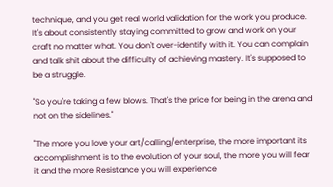technique, and you get real world validation for the work you produce. It's about consistently staying committed to grow and work on your craft no matter what. You don't over-identify with it. You can complain and talk shit about the difficulty of achieving mastery. It's supposed to be a struggle.

"So you're taking a few blows. That's the price for being in the arena and not on the sidelines."

"The more you love your art/calling/enterprise, the more important its accomplishment is to the evolution of your soul, the more you will fear it and the more Resistance you will experience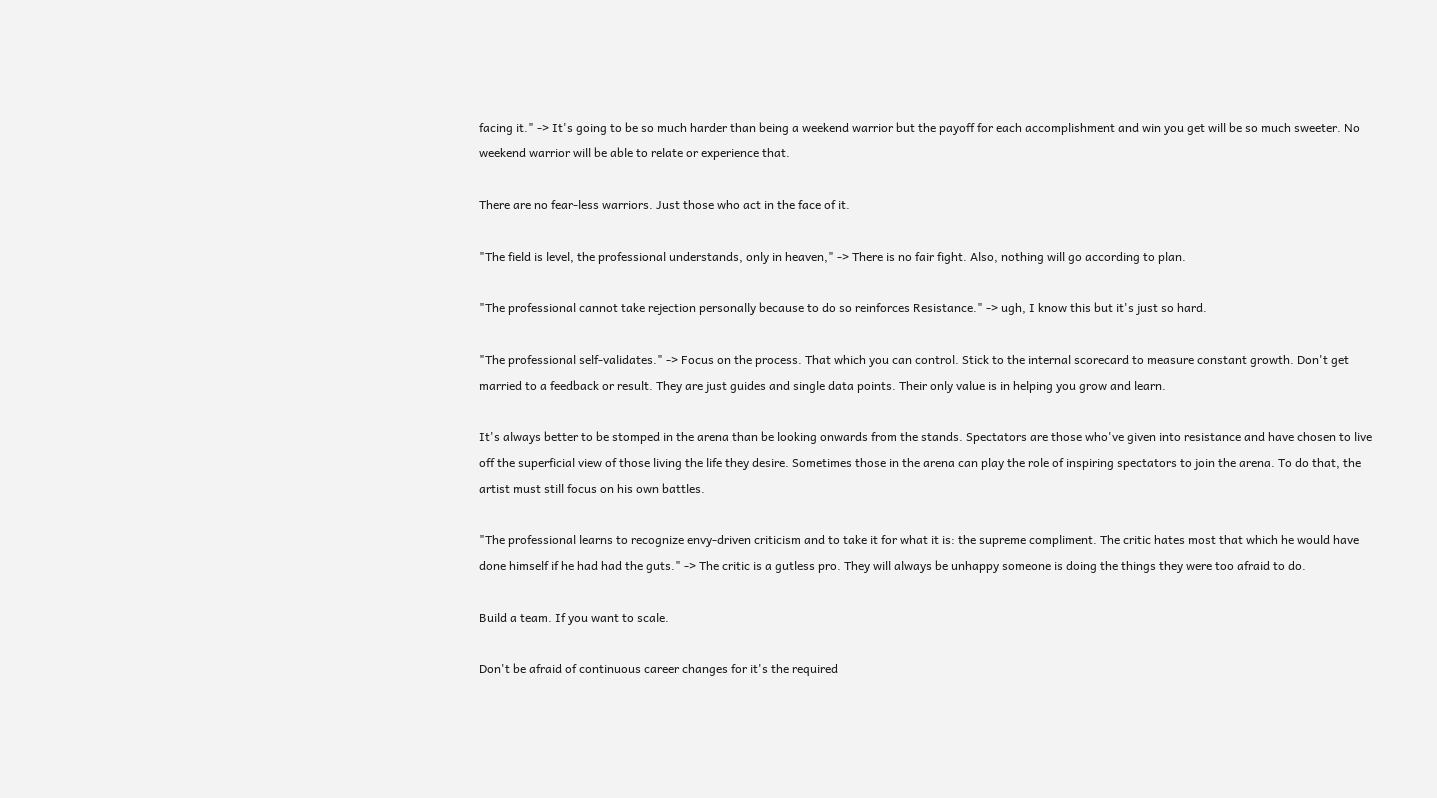facing it." -> It's going to be so much harder than being a weekend warrior but the payoff for each accomplishment and win you get will be so much sweeter. No weekend warrior will be able to relate or experience that.

There are no fear-less warriors. Just those who act in the face of it.

"The field is level, the professional understands, only in heaven," -> There is no fair fight. Also, nothing will go according to plan.

"The professional cannot take rejection personally because to do so reinforces Resistance." -> ugh, I know this but it's just so hard.

"The professional self-validates." -> Focus on the process. That which you can control. Stick to the internal scorecard to measure constant growth. Don't get married to a feedback or result. They are just guides and single data points. Their only value is in helping you grow and learn.

It's always better to be stomped in the arena than be looking onwards from the stands. Spectators are those who've given into resistance and have chosen to live off the superficial view of those living the life they desire. Sometimes those in the arena can play the role of inspiring spectators to join the arena. To do that, the artist must still focus on his own battles.

"The professional learns to recognize envy-driven criticism and to take it for what it is: the supreme compliment. The critic hates most that which he would have done himself if he had had the guts." -> The critic is a gutless pro. They will always be unhappy someone is doing the things they were too afraid to do.

Build a team. If you want to scale.

Don't be afraid of continuous career changes for it's the required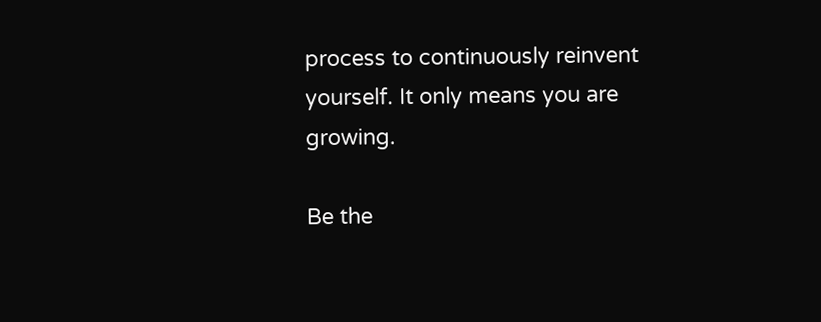process to continuously reinvent yourself. It only means you are growing.

Be the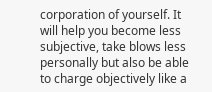corporation of yourself. It will help you become less subjective, take blows less personally but also be able to charge objectively like a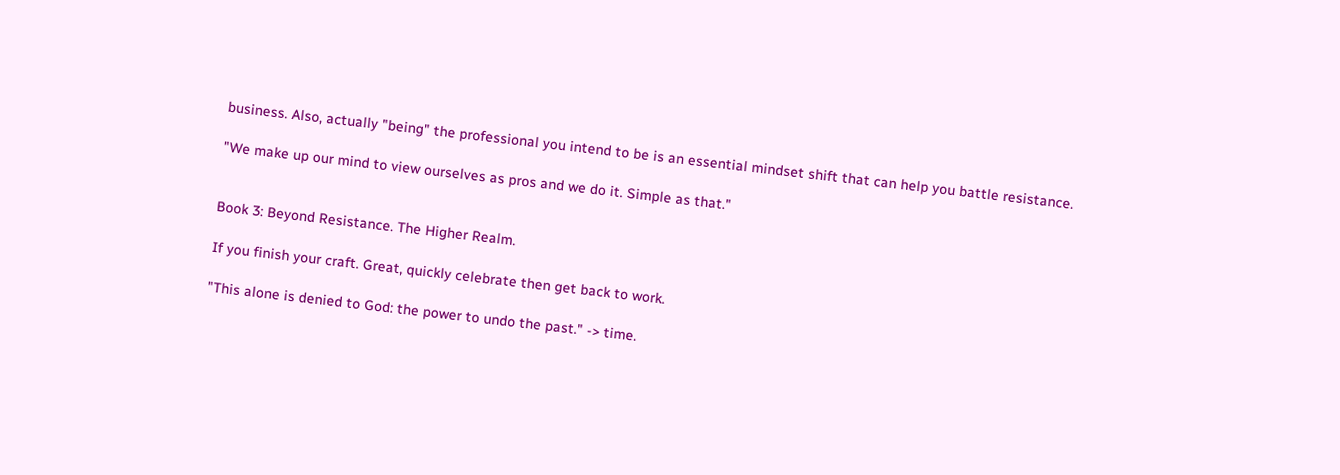business. Also, actually "being" the professional you intend to be is an essential mindset shift that can help you battle resistance.

"We make up our mind to view ourselves as pros and we do it. Simple as that."


Book 3: Beyond Resistance. The Higher Realm.

If you finish your craft. Great, quickly celebrate then get back to work.

"This alone is denied to God: the power to undo the past." -> time.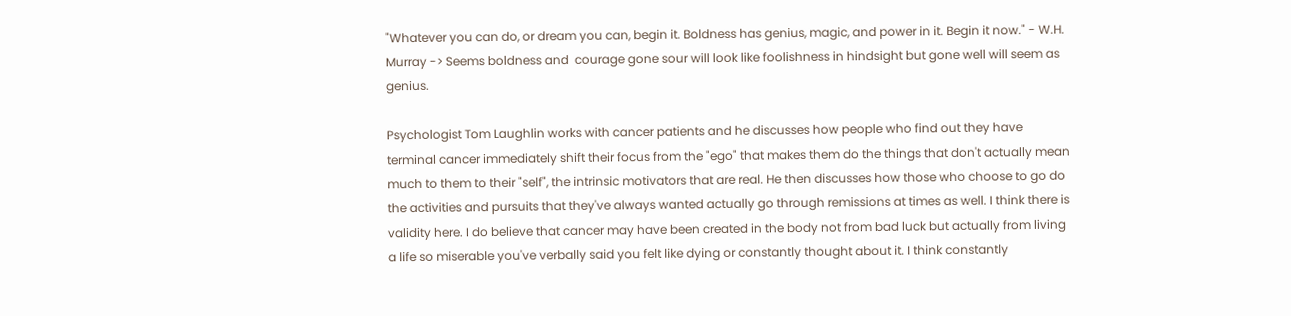"Whatever you can do, or dream you can, begin it. Boldness has genius, magic, and power in it. Begin it now." - W.H. Murray -> Seems boldness and  courage gone sour will look like foolishness in hindsight but gone well will seem as genius.

Psychologist Tom Laughlin works with cancer patients and he discusses how people who find out they have terminal cancer immediately shift their focus from the "ego" that makes them do the things that don't actually mean much to them to their "self", the intrinsic motivators that are real. He then discusses how those who choose to go do the activities and pursuits that they've always wanted actually go through remissions at times as well. I think there is validity here. I do believe that cancer may have been created in the body not from bad luck but actually from living a life so miserable you've verbally said you felt like dying or constantly thought about it. I think constantly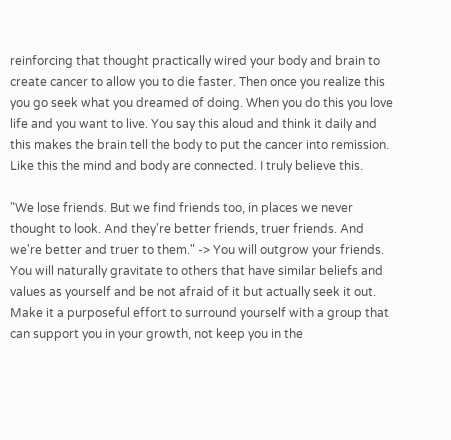reinforcing that thought practically wired your body and brain to create cancer to allow you to die faster. Then once you realize this you go seek what you dreamed of doing. When you do this you love life and you want to live. You say this aloud and think it daily and this makes the brain tell the body to put the cancer into remission. Like this the mind and body are connected. I truly believe this.

"We lose friends. But we find friends too, in places we never thought to look. And they're better friends, truer friends. And we're better and truer to them." -> You will outgrow your friends. You will naturally gravitate to others that have similar beliefs and values as yourself and be not afraid of it but actually seek it out. Make it a purposeful effort to surround yourself with a group that can support you in your growth, not keep you in the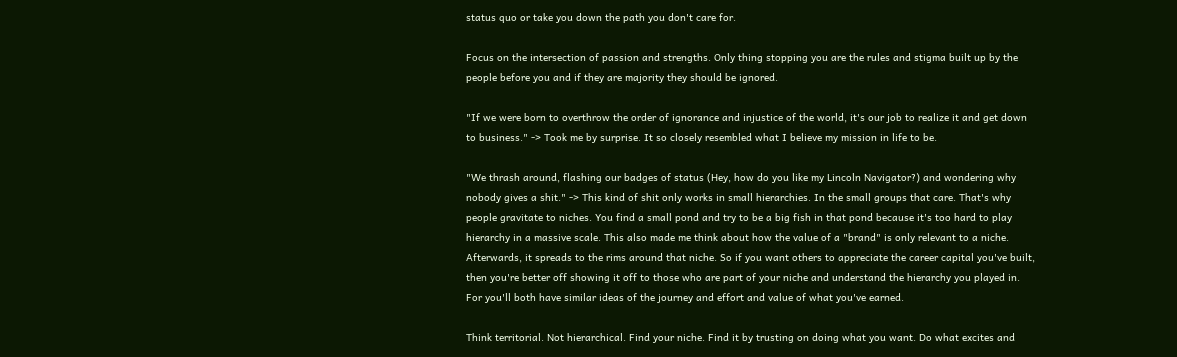status quo or take you down the path you don't care for.

Focus on the intersection of passion and strengths. Only thing stopping you are the rules and stigma built up by the people before you and if they are majority they should be ignored.

"If we were born to overthrow the order of ignorance and injustice of the world, it's our job to realize it and get down to business." -> Took me by surprise. It so closely resembled what I believe my mission in life to be.

"We thrash around, flashing our badges of status (Hey, how do you like my Lincoln Navigator?) and wondering why nobody gives a shit." -> This kind of shit only works in small hierarchies. In the small groups that care. That's why people gravitate to niches. You find a small pond and try to be a big fish in that pond because it's too hard to play hierarchy in a massive scale. This also made me think about how the value of a "brand" is only relevant to a niche. Afterwards, it spreads to the rims around that niche. So if you want others to appreciate the career capital you've built, then you're better off showing it off to those who are part of your niche and understand the hierarchy you played in. For you'll both have similar ideas of the journey and effort and value of what you've earned.

Think territorial. Not hierarchical. Find your niche. Find it by trusting on doing what you want. Do what excites and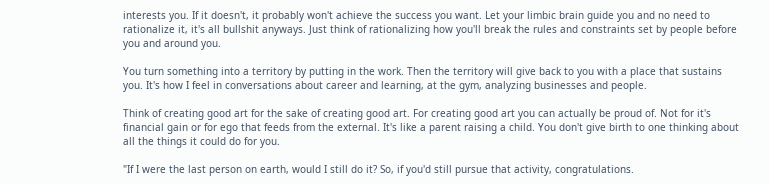interests you. If it doesn't, it probably won't achieve the success you want. Let your limbic brain guide you and no need to rationalize it, it's all bullshit anyways. Just think of rationalizing how you'll break the rules and constraints set by people before you and around you.

You turn something into a territory by putting in the work. Then the territory will give back to you with a place that sustains you. It's how I feel in conversations about career and learning, at the gym, analyzing businesses and people.

Think of creating good art for the sake of creating good art. For creating good art you can actually be proud of. Not for it's financial gain or for ego that feeds from the external. It's like a parent raising a child. You don't give birth to one thinking about all the things it could do for you.

"If I were the last person on earth, would I still do it? So, if you'd still pursue that activity, congratulations.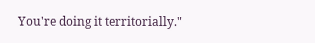You're doing it territorially."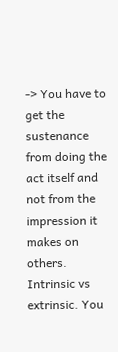-> You have to get the sustenance from doing the act itself and not from the impression it makes on others. Intrinsic vs extrinsic. You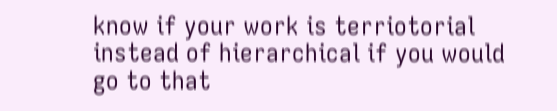know if your work is terriotorial instead of hierarchical if you would go to that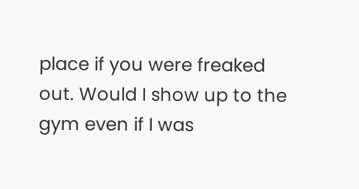place if you were freaked out. Would I show up to the gym even if I was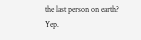the last person on earth? Yep.